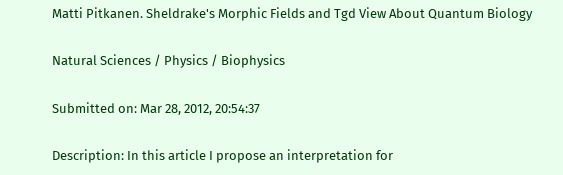Matti Pitkanen. Sheldrake's Morphic Fields and Tgd View About Quantum Biology

Natural Sciences / Physics / Biophysics

Submitted on: Mar 28, 2012, 20:54:37

Description: In this article I propose an interpretation for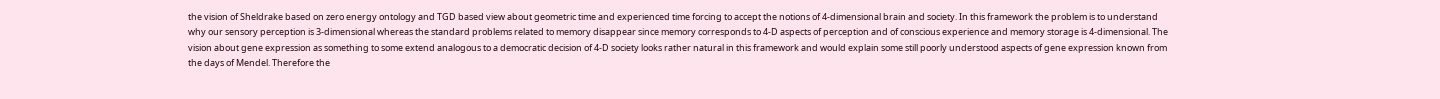the vision of Sheldrake based on zero energy ontology and TGD based view about geometric time and experienced time forcing to accept the notions of 4-dimensional brain and society. In this framework the problem is to understand why our sensory perception is 3-dimensional whereas the standard problems related to memory disappear since memory corresponds to 4-D aspects of perception and of conscious experience and memory storage is 4-dimensional. The vision about gene expression as something to some extend analogous to a democratic decision of 4-D society looks rather natural in this framework and would explain some still poorly understood aspects of gene expression known from the days of Mendel. Therefore the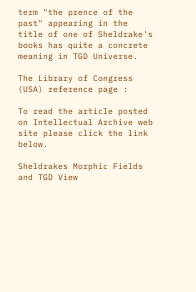term "the prence of the past" appearing in the title of one of Sheldrake's books has quite a concrete meaning in TGD Universe.

The Library of Congress (USA) reference page :

To read the article posted on Intellectual Archive web site please click the link below.

Sheldrakes Morphic Fields and TGD View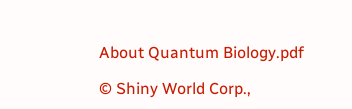About Quantum Biology.pdf

© Shiny World Corp.,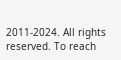2011-2024. All rights reserved. To reach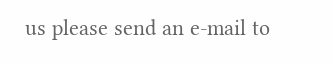us please send an e-mail to